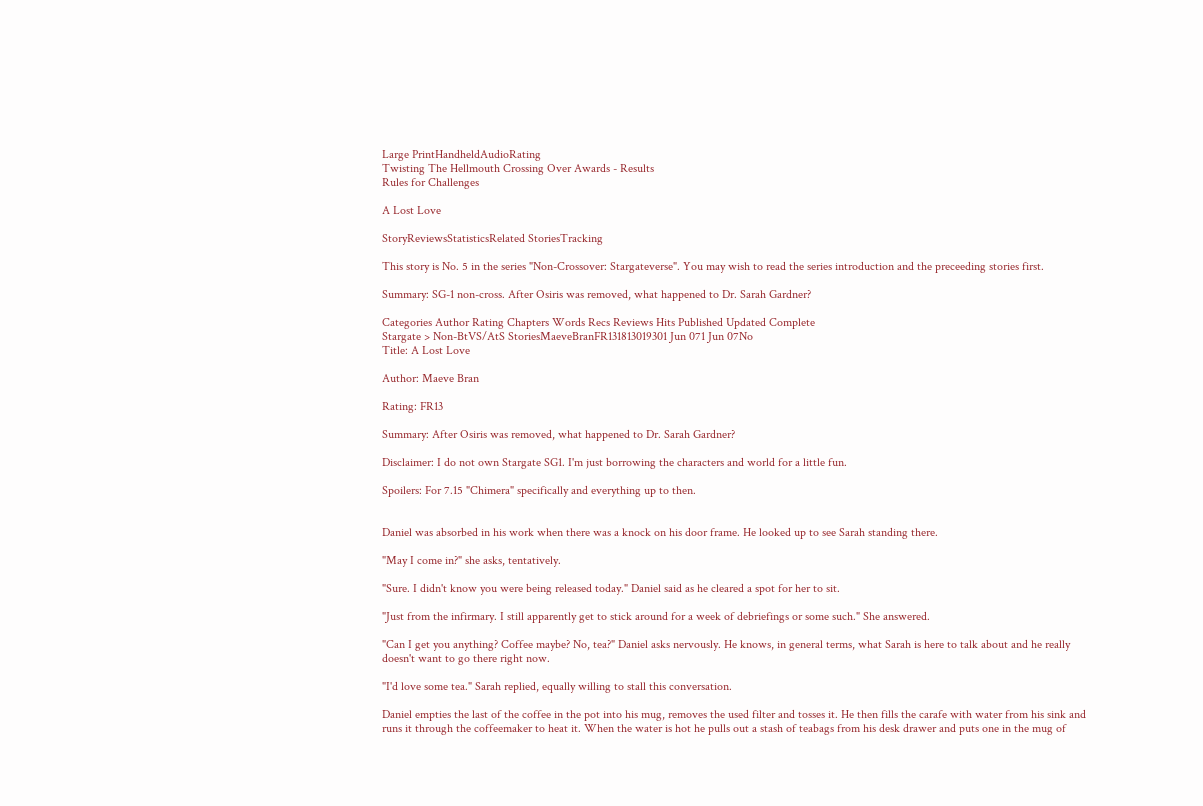Large PrintHandheldAudioRating
Twisting The Hellmouth Crossing Over Awards - Results
Rules for Challenges

A Lost Love

StoryReviewsStatisticsRelated StoriesTracking

This story is No. 5 in the series "Non-Crossover: Stargateverse". You may wish to read the series introduction and the preceeding stories first.

Summary: SG-1 non-cross. After Osiris was removed, what happened to Dr. Sarah Gardner?

Categories Author Rating Chapters Words Recs Reviews Hits Published Updated Complete
Stargate > Non-BtVS/AtS StoriesMaeveBranFR131813019301 Jun 071 Jun 07No
Title: A Lost Love

Author: Maeve Bran

Rating: FR13

Summary: After Osiris was removed, what happened to Dr. Sarah Gardner?

Disclaimer: I do not own Stargate SG1. I'm just borrowing the characters and world for a little fun.

Spoilers: For 7.15 "Chimera" specifically and everything up to then.


Daniel was absorbed in his work when there was a knock on his door frame. He looked up to see Sarah standing there.

"May I come in?" she asks, tentatively.

"Sure. I didn't know you were being released today." Daniel said as he cleared a spot for her to sit.

"Just from the infirmary. I still apparently get to stick around for a week of debriefings or some such." She answered.

"Can I get you anything? Coffee maybe? No, tea?" Daniel asks nervously. He knows, in general terms, what Sarah is here to talk about and he really doesn't want to go there right now.

"I'd love some tea." Sarah replied, equally willing to stall this conversation.

Daniel empties the last of the coffee in the pot into his mug, removes the used filter and tosses it. He then fills the carafe with water from his sink and runs it through the coffeemaker to heat it. When the water is hot he pulls out a stash of teabags from his desk drawer and puts one in the mug of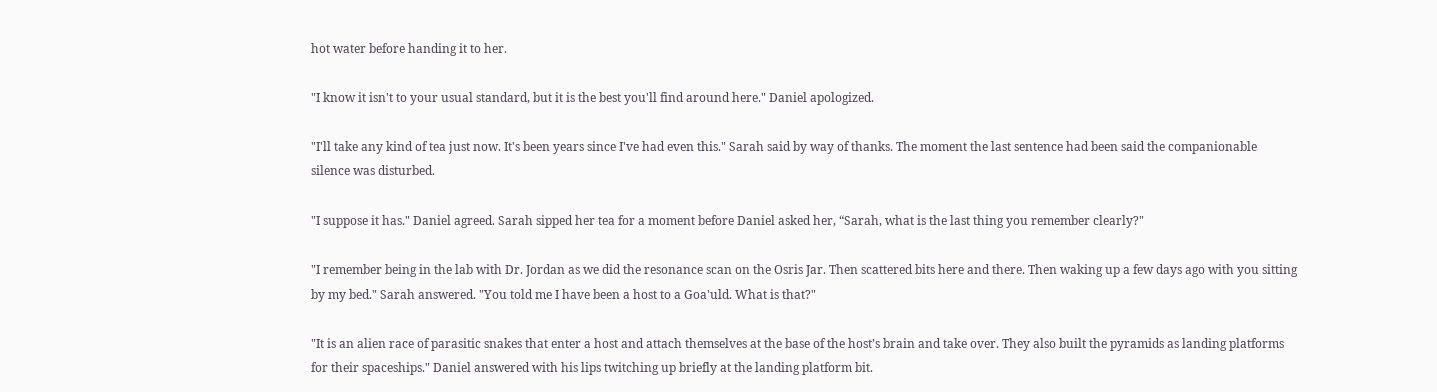hot water before handing it to her.

"I know it isn't to your usual standard, but it is the best you'll find around here." Daniel apologized.

"I'll take any kind of tea just now. It's been years since I've had even this." Sarah said by way of thanks. The moment the last sentence had been said the companionable silence was disturbed.

"I suppose it has." Daniel agreed. Sarah sipped her tea for a moment before Daniel asked her, “Sarah, what is the last thing you remember clearly?"

"I remember being in the lab with Dr. Jordan as we did the resonance scan on the Osris Jar. Then scattered bits here and there. Then waking up a few days ago with you sitting by my bed." Sarah answered. "You told me I have been a host to a Goa'uld. What is that?"

"It is an alien race of parasitic snakes that enter a host and attach themselves at the base of the host’s brain and take over. They also built the pyramids as landing platforms for their spaceships." Daniel answered with his lips twitching up briefly at the landing platform bit.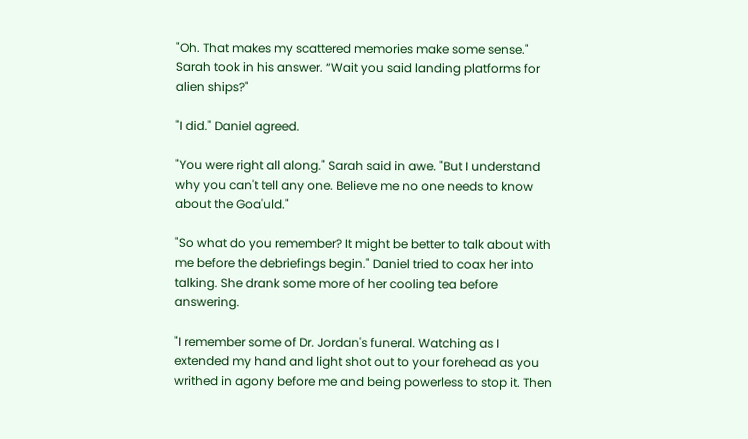"Oh. That makes my scattered memories make some sense." Sarah took in his answer. “Wait you said landing platforms for alien ships?"

"I did." Daniel agreed.

"You were right all along." Sarah said in awe. "But I understand why you can't tell any one. Believe me no one needs to know about the Goa'uld."

"So what do you remember? It might be better to talk about with me before the debriefings begin." Daniel tried to coax her into talking. She drank some more of her cooling tea before answering.

"I remember some of Dr. Jordan's funeral. Watching as I extended my hand and light shot out to your forehead as you writhed in agony before me and being powerless to stop it. Then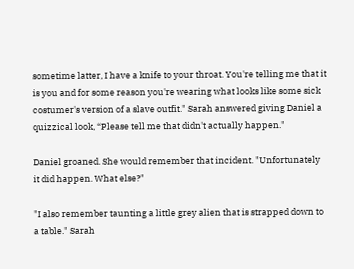sometime latter, I have a knife to your throat. You're telling me that it is you and for some reason you're wearing what looks like some sick costumer's version of a slave outfit." Sarah answered giving Daniel a quizzical look, “Please tell me that didn't actually happen."

Daniel groaned. She would remember that incident. "Unfortunately it did happen. What else?"

"I also remember taunting a little grey alien that is strapped down to a table." Sarah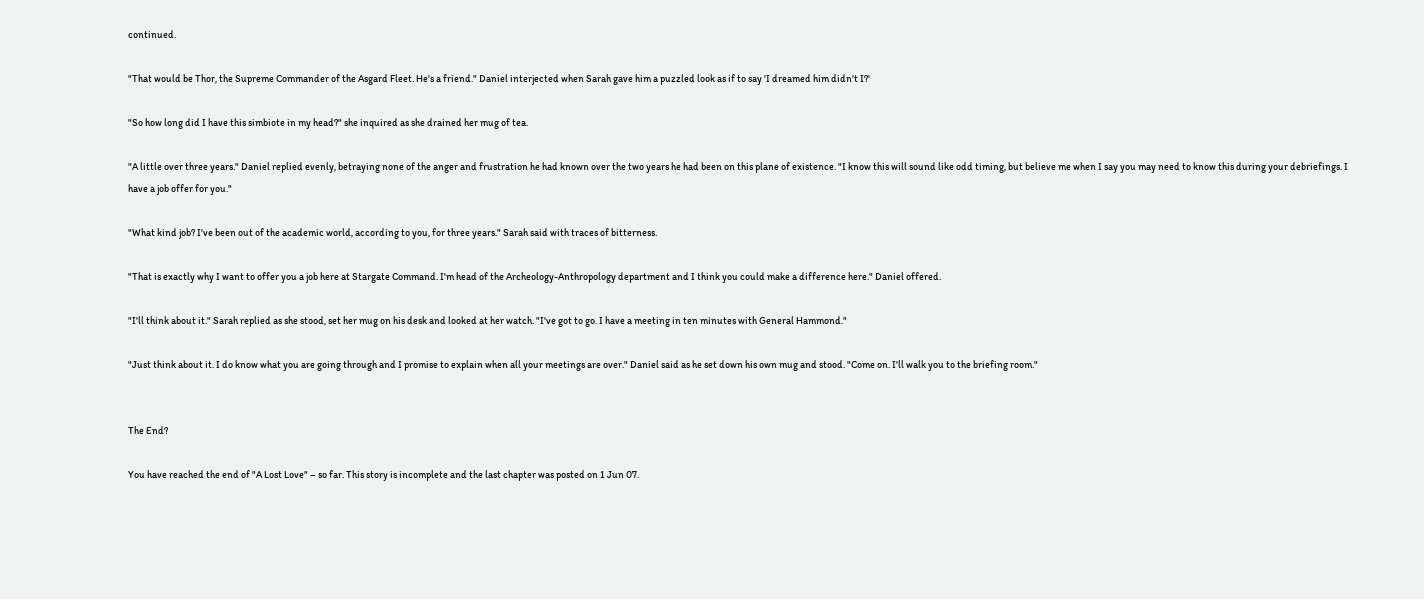continued.

"That would be Thor, the Supreme Commander of the Asgard Fleet. He's a friend." Daniel interjected when Sarah gave him a puzzled look as if to say 'I dreamed him didn't I?'

"So how long did I have this simbiote in my head?" she inquired as she drained her mug of tea.

"A little over three years." Daniel replied evenly, betraying none of the anger and frustration he had known over the two years he had been on this plane of existence. "I know this will sound like odd timing, but believe me when I say you may need to know this during your debriefings. I have a job offer for you."

"What kind job? I've been out of the academic world, according to you, for three years." Sarah said with traces of bitterness.

"That is exactly why I want to offer you a job here at Stargate Command. I'm head of the Archeology-Anthropology department and I think you could make a difference here." Daniel offered.

"I'll think about it." Sarah replied as she stood, set her mug on his desk and looked at her watch. "I've got to go. I have a meeting in ten minutes with General Hammond."

"Just think about it. I do know what you are going through and I promise to explain when all your meetings are over." Daniel said as he set down his own mug and stood. "Come on. I'll walk you to the briefing room."


The End?

You have reached the end of "A Lost Love" – so far. This story is incomplete and the last chapter was posted on 1 Jun 07.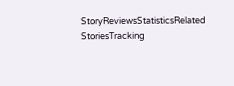StoryReviewsStatisticsRelated StoriesTracking